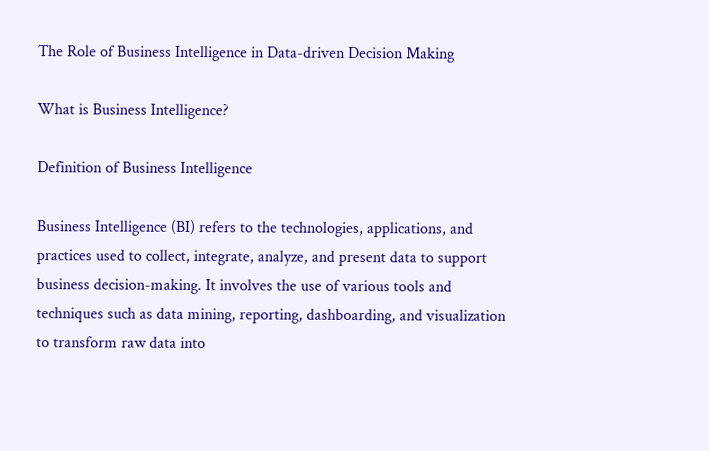The Role of Business Intelligence in Data-driven Decision Making

What is Business Intelligence?

Definition of Business Intelligence

Business Intelligence (BI) refers to the technologies, applications, and practices used to collect, integrate, analyze, and present data to support business decision-making. It involves the use of various tools and techniques such as data mining, reporting, dashboarding, and visualization to transform raw data into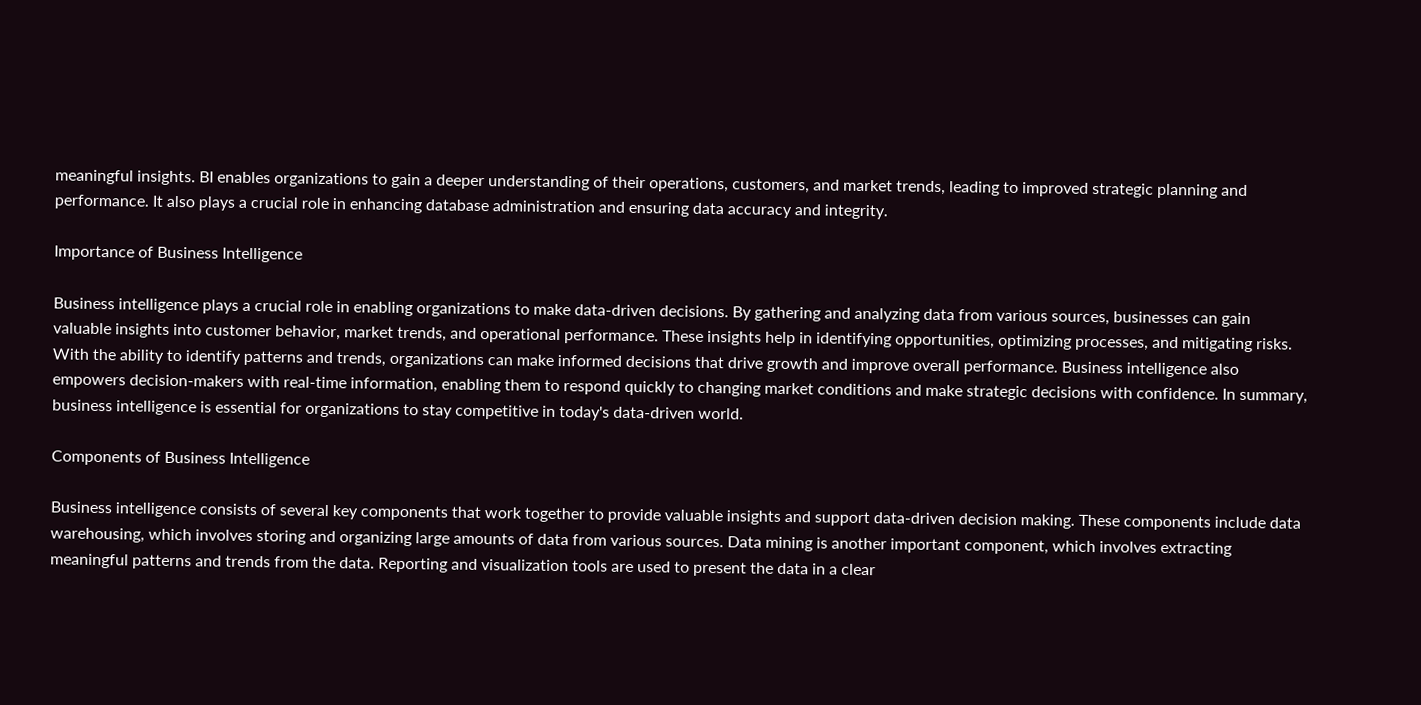meaningful insights. BI enables organizations to gain a deeper understanding of their operations, customers, and market trends, leading to improved strategic planning and performance. It also plays a crucial role in enhancing database administration and ensuring data accuracy and integrity.

Importance of Business Intelligence

Business intelligence plays a crucial role in enabling organizations to make data-driven decisions. By gathering and analyzing data from various sources, businesses can gain valuable insights into customer behavior, market trends, and operational performance. These insights help in identifying opportunities, optimizing processes, and mitigating risks. With the ability to identify patterns and trends, organizations can make informed decisions that drive growth and improve overall performance. Business intelligence also empowers decision-makers with real-time information, enabling them to respond quickly to changing market conditions and make strategic decisions with confidence. In summary, business intelligence is essential for organizations to stay competitive in today's data-driven world.

Components of Business Intelligence

Business intelligence consists of several key components that work together to provide valuable insights and support data-driven decision making. These components include data warehousing, which involves storing and organizing large amounts of data from various sources. Data mining is another important component, which involves extracting meaningful patterns and trends from the data. Reporting and visualization tools are used to present the data in a clear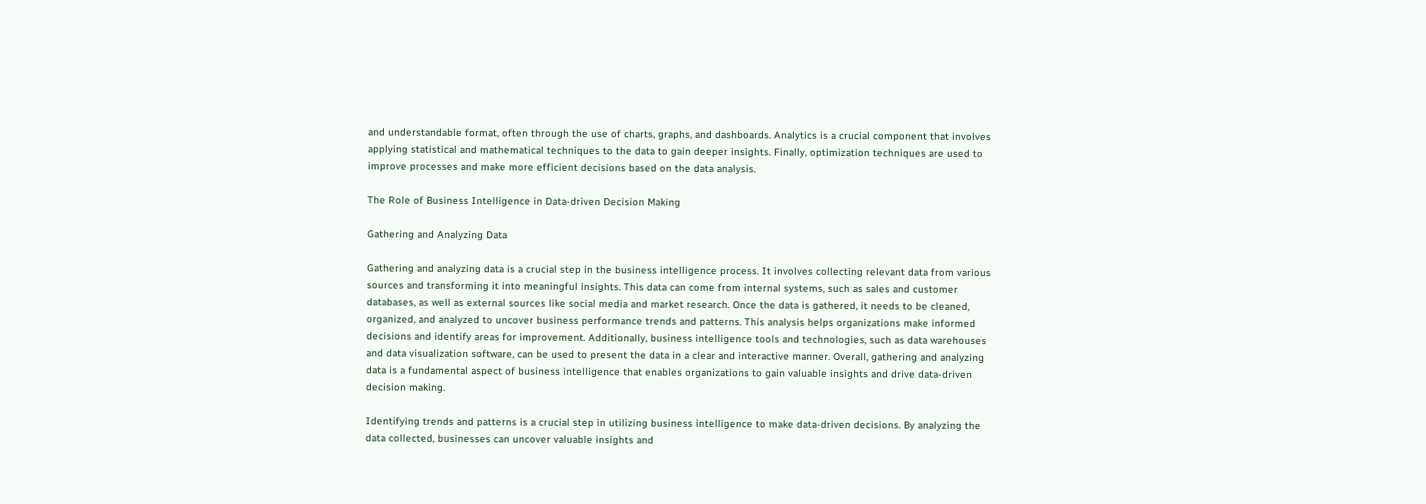and understandable format, often through the use of charts, graphs, and dashboards. Analytics is a crucial component that involves applying statistical and mathematical techniques to the data to gain deeper insights. Finally, optimization techniques are used to improve processes and make more efficient decisions based on the data analysis.

The Role of Business Intelligence in Data-driven Decision Making

Gathering and Analyzing Data

Gathering and analyzing data is a crucial step in the business intelligence process. It involves collecting relevant data from various sources and transforming it into meaningful insights. This data can come from internal systems, such as sales and customer databases, as well as external sources like social media and market research. Once the data is gathered, it needs to be cleaned, organized, and analyzed to uncover business performance trends and patterns. This analysis helps organizations make informed decisions and identify areas for improvement. Additionally, business intelligence tools and technologies, such as data warehouses and data visualization software, can be used to present the data in a clear and interactive manner. Overall, gathering and analyzing data is a fundamental aspect of business intelligence that enables organizations to gain valuable insights and drive data-driven decision making.

Identifying trends and patterns is a crucial step in utilizing business intelligence to make data-driven decisions. By analyzing the data collected, businesses can uncover valuable insights and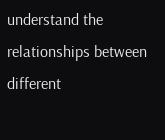understand the relationships between different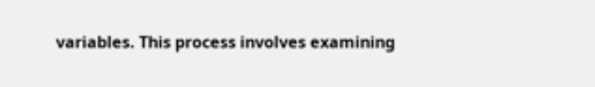variables. This process involves examining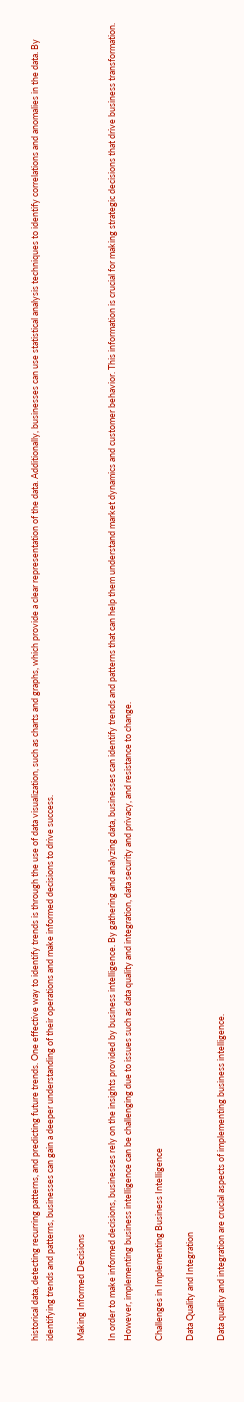historical data, detecting recurring patterns, and predicting future trends. One effective way to identify trends is through the use of data visualization, such as charts and graphs, which provide a clear representation of the data. Additionally, businesses can use statistical analysis techniques to identify correlations and anomalies in the data. By identifying trends and patterns, businesses can gain a deeper understanding of their operations and make informed decisions to drive success.

Making Informed Decisions

In order to make informed decisions, businesses rely on the insights provided by business intelligence. By gathering and analyzing data, businesses can identify trends and patterns that can help them understand market dynamics and customer behavior. This information is crucial for making strategic decisions that drive business transformation. However, implementing business intelligence can be challenging due to issues such as data quality and integration, data security and privacy, and resistance to change.

Challenges in Implementing Business Intelligence

Data Quality and Integration

Data quality and integration are crucial aspects of implementing business intelligence.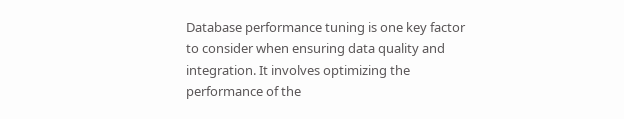Database performance tuning is one key factor to consider when ensuring data quality and integration. It involves optimizing the performance of the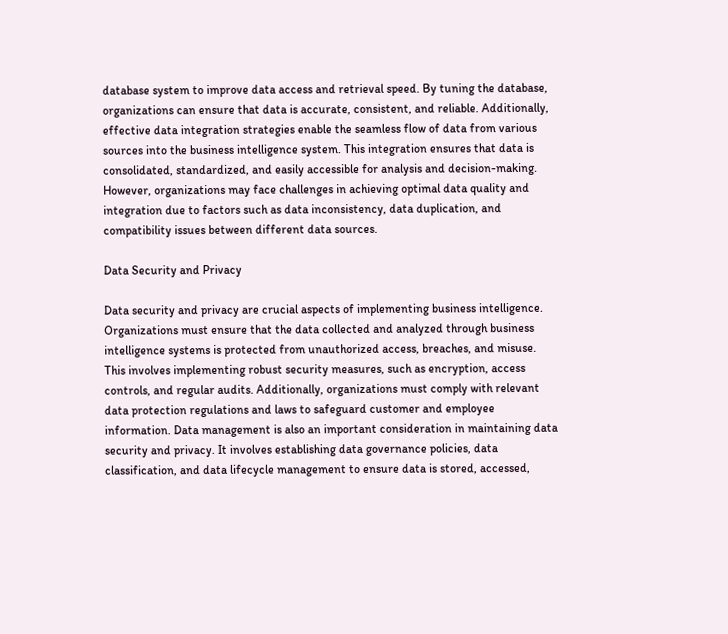database system to improve data access and retrieval speed. By tuning the database, organizations can ensure that data is accurate, consistent, and reliable. Additionally, effective data integration strategies enable the seamless flow of data from various sources into the business intelligence system. This integration ensures that data is consolidated, standardized, and easily accessible for analysis and decision-making. However, organizations may face challenges in achieving optimal data quality and integration due to factors such as data inconsistency, data duplication, and compatibility issues between different data sources.

Data Security and Privacy

Data security and privacy are crucial aspects of implementing business intelligence. Organizations must ensure that the data collected and analyzed through business intelligence systems is protected from unauthorized access, breaches, and misuse. This involves implementing robust security measures, such as encryption, access controls, and regular audits. Additionally, organizations must comply with relevant data protection regulations and laws to safeguard customer and employee information. Data management is also an important consideration in maintaining data security and privacy. It involves establishing data governance policies, data classification, and data lifecycle management to ensure data is stored, accessed,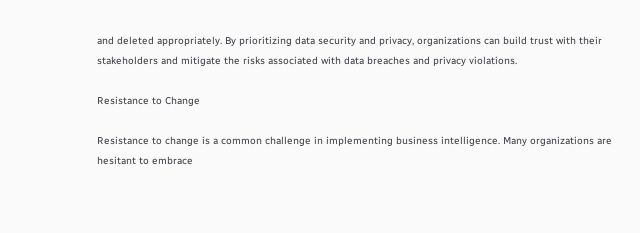and deleted appropriately. By prioritizing data security and privacy, organizations can build trust with their stakeholders and mitigate the risks associated with data breaches and privacy violations.

Resistance to Change

Resistance to change is a common challenge in implementing business intelligence. Many organizations are hesitant to embrace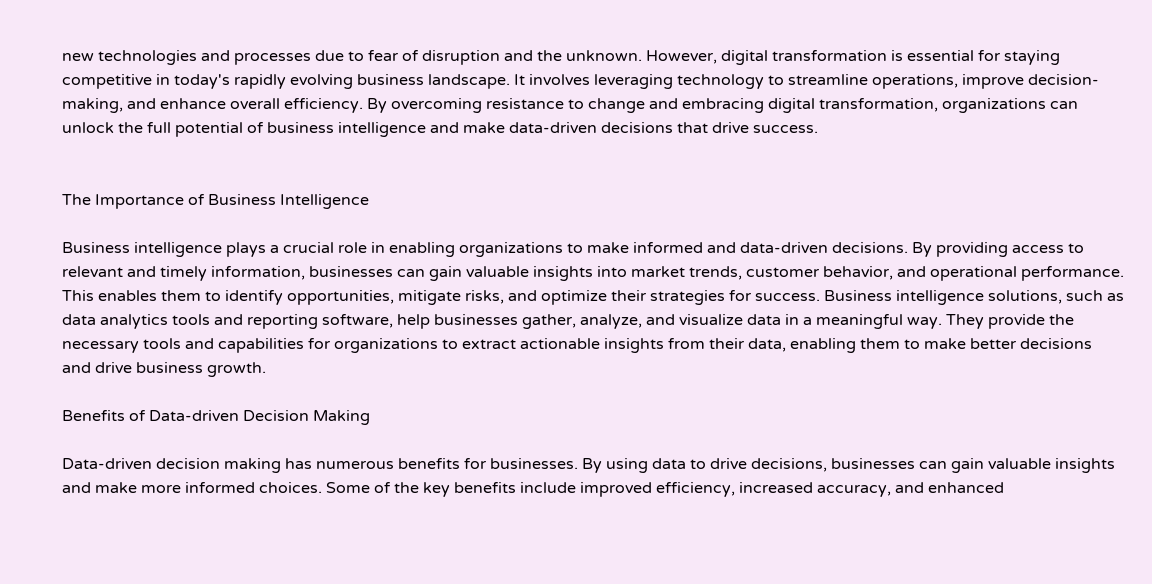new technologies and processes due to fear of disruption and the unknown. However, digital transformation is essential for staying competitive in today's rapidly evolving business landscape. It involves leveraging technology to streamline operations, improve decision-making, and enhance overall efficiency. By overcoming resistance to change and embracing digital transformation, organizations can unlock the full potential of business intelligence and make data-driven decisions that drive success.


The Importance of Business Intelligence

Business intelligence plays a crucial role in enabling organizations to make informed and data-driven decisions. By providing access to relevant and timely information, businesses can gain valuable insights into market trends, customer behavior, and operational performance. This enables them to identify opportunities, mitigate risks, and optimize their strategies for success. Business intelligence solutions, such as data analytics tools and reporting software, help businesses gather, analyze, and visualize data in a meaningful way. They provide the necessary tools and capabilities for organizations to extract actionable insights from their data, enabling them to make better decisions and drive business growth.

Benefits of Data-driven Decision Making

Data-driven decision making has numerous benefits for businesses. By using data to drive decisions, businesses can gain valuable insights and make more informed choices. Some of the key benefits include improved efficiency, increased accuracy, and enhanced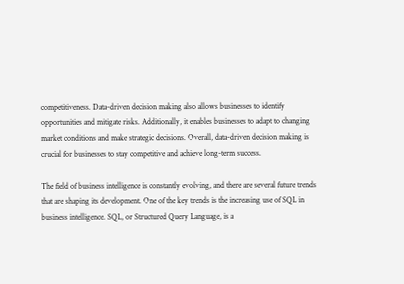competitiveness. Data-driven decision making also allows businesses to identify opportunities and mitigate risks. Additionally, it enables businesses to adapt to changing market conditions and make strategic decisions. Overall, data-driven decision making is crucial for businesses to stay competitive and achieve long-term success.

The field of business intelligence is constantly evolving, and there are several future trends that are shaping its development. One of the key trends is the increasing use of SQL in business intelligence. SQL, or Structured Query Language, is a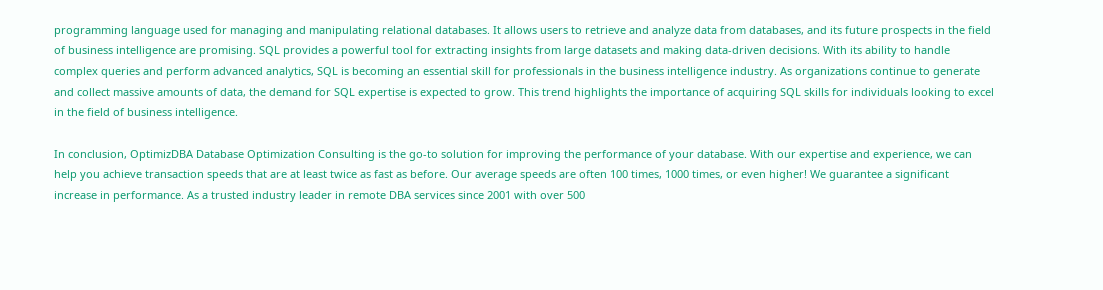programming language used for managing and manipulating relational databases. It allows users to retrieve and analyze data from databases, and its future prospects in the field of business intelligence are promising. SQL provides a powerful tool for extracting insights from large datasets and making data-driven decisions. With its ability to handle complex queries and perform advanced analytics, SQL is becoming an essential skill for professionals in the business intelligence industry. As organizations continue to generate and collect massive amounts of data, the demand for SQL expertise is expected to grow. This trend highlights the importance of acquiring SQL skills for individuals looking to excel in the field of business intelligence.

In conclusion, OptimizDBA Database Optimization Consulting is the go-to solution for improving the performance of your database. With our expertise and experience, we can help you achieve transaction speeds that are at least twice as fast as before. Our average speeds are often 100 times, 1000 times, or even higher! We guarantee a significant increase in performance. As a trusted industry leader in remote DBA services since 2001 with over 500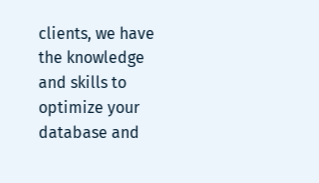clients, we have the knowledge and skills to optimize your database and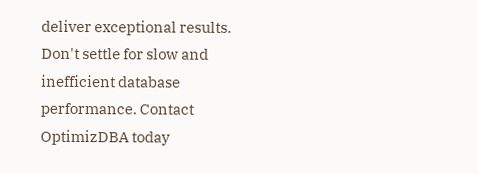deliver exceptional results. Don't settle for slow and inefficient database performance. Contact OptimizDBA today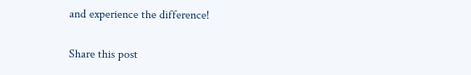and experience the difference!

Share this post